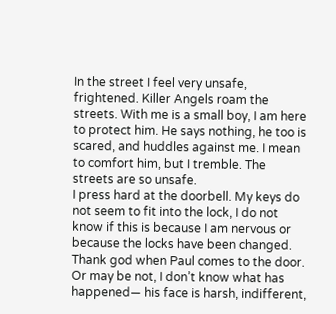In the street I feel very unsafe, frightened. Killer Angels roam the streets. With me is a small boy, I am here to protect him. He says nothing, he too is scared, and huddles against me. I mean to comfort him, but I tremble. The streets are so unsafe.
I press hard at the doorbell. My keys do not seem to fit into the lock, I do not know if this is because I am nervous or because the locks have been changed. Thank god when Paul comes to the door. Or may be not, I don’t know what has happened— his face is harsh, indifferent,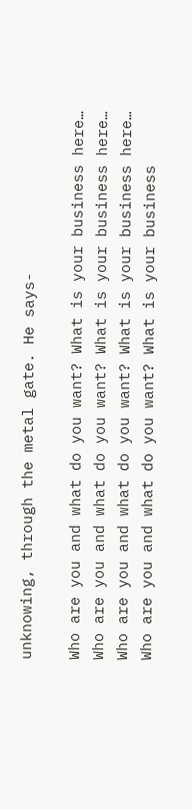unknowing, through the metal gate. He says-

Who are you and what do you want? What is your business here…
Who are you and what do you want? What is your business here…
Who are you and what do you want? What is your business here…
Who are you and what do you want? What is your business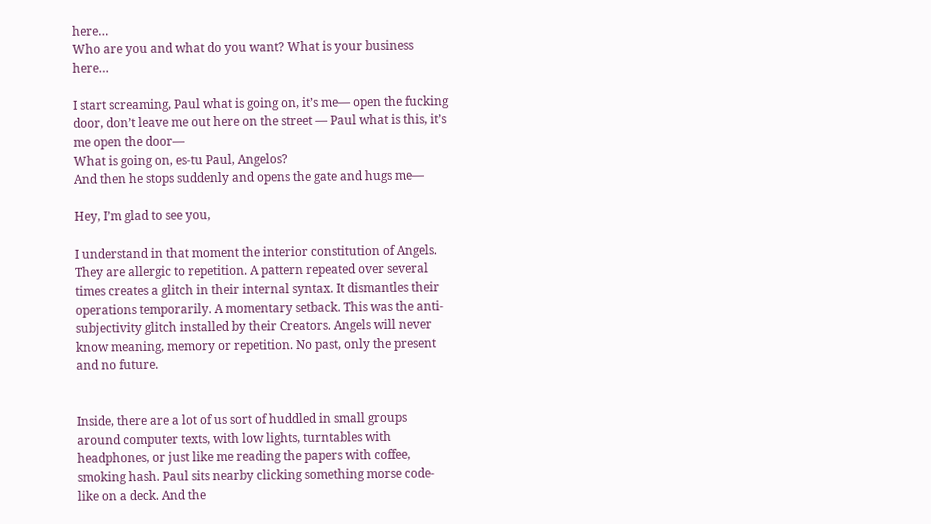here…
Who are you and what do you want? What is your business here…

I start screaming, Paul what is going on, it’s me— open the fucking door, don’t leave me out here on the street — Paul what is this, it’s me open the door—
What is going on, es-tu Paul, Angelos?
And then he stops suddenly and opens the gate and hugs me—

Hey, I’m glad to see you,

I understand in that moment the interior constitution of Angels. They are allergic to repetition. A pattern repeated over several times creates a glitch in their internal syntax. It dismantles their operations temporarily. A momentary setback. This was the anti-subjectivity glitch installed by their Creators. Angels will never know meaning, memory or repetition. No past, only the present and no future.


Inside, there are a lot of us sort of huddled in small groups around computer texts, with low lights, turntables with headphones, or just like me reading the papers with coffee, smoking hash. Paul sits nearby clicking something morse code-like on a deck. And the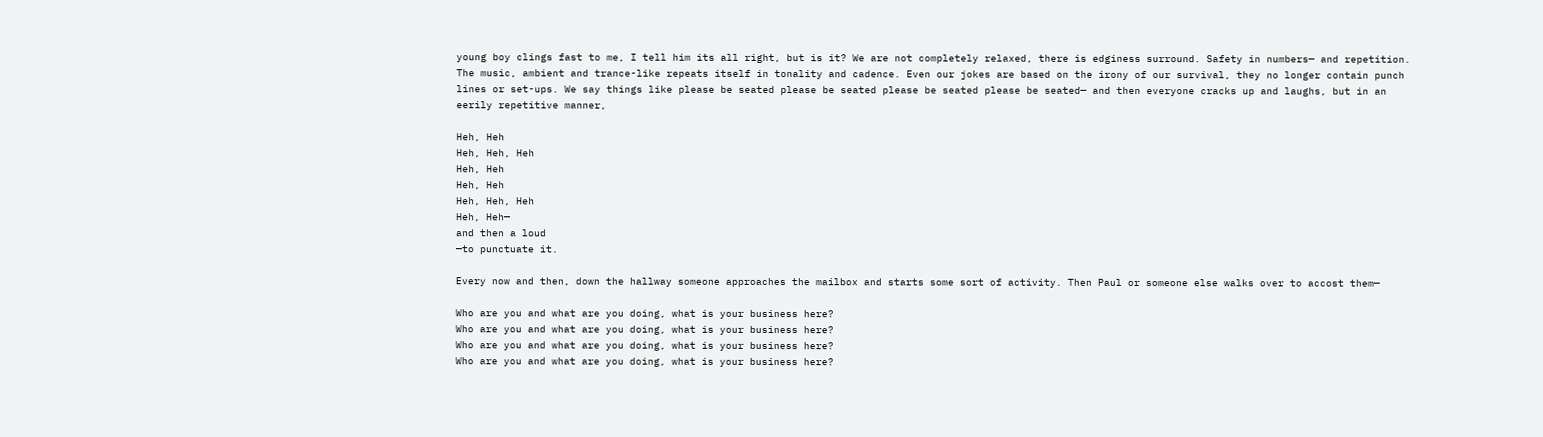young boy clings fast to me, I tell him its all right, but is it? We are not completely relaxed, there is edginess surround. Safety in numbers— and repetition. The music, ambient and trance-like repeats itself in tonality and cadence. Even our jokes are based on the irony of our survival, they no longer contain punch lines or set-ups. We say things like please be seated please be seated please be seated please be seated— and then everyone cracks up and laughs, but in an eerily repetitive manner,

Heh, Heh
Heh, Heh, Heh
Heh, Heh
Heh, Heh
Heh, Heh, Heh
Heh, Heh—
and then a loud
—to punctuate it.

Every now and then, down the hallway someone approaches the mailbox and starts some sort of activity. Then Paul or someone else walks over to accost them—

Who are you and what are you doing, what is your business here?
Who are you and what are you doing, what is your business here?
Who are you and what are you doing, what is your business here?
Who are you and what are you doing, what is your business here?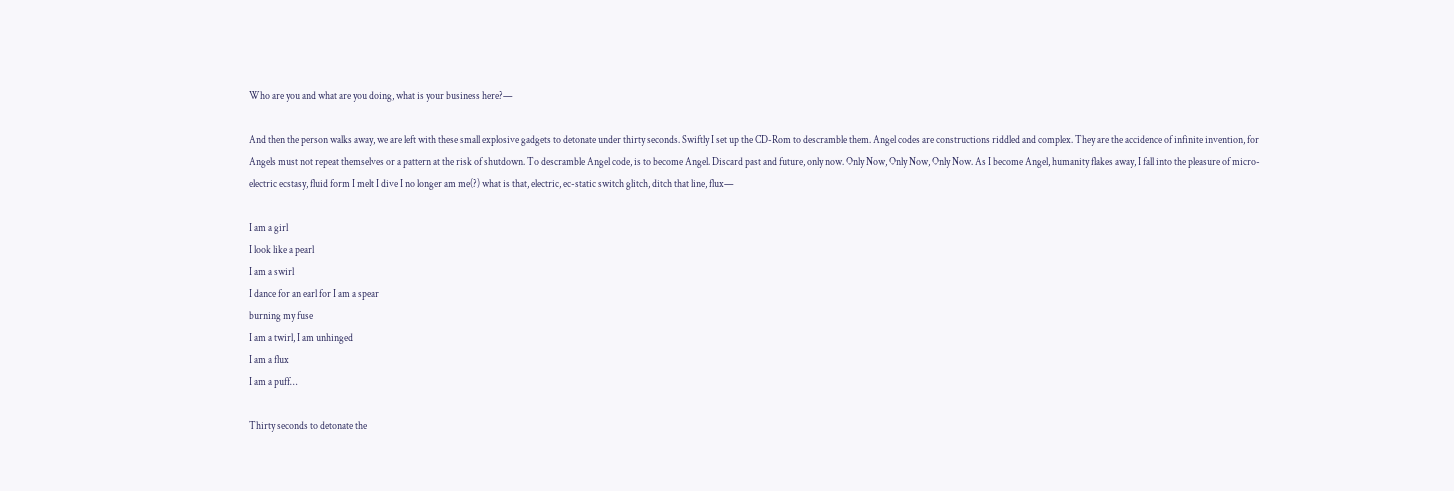Who are you and what are you doing, what is your business here?—

And then the person walks away, we are left with these small explosive gadgets to detonate under thirty seconds. Swiftly I set up the CD-Rom to descramble them. Angel codes are constructions riddled and complex. They are the accidence of infinite invention, for Angels must not repeat themselves or a pattern at the risk of shutdown. To descramble Angel code, is to become Angel. Discard past and future, only now. Only Now, Only Now, Only Now. As I become Angel, humanity flakes away, I fall into the pleasure of micro-electric ecstasy, fluid form I melt I dive I no longer am me(?) what is that, electric, ec-static switch glitch, ditch that line, flux—

I am a girl
I look like a pearl
I am a swirl
I dance for an earl for I am a spear
burning my fuse
I am a twirl, I am unhinged
I am a flux
I am a puff…

Thirty seconds to detonate the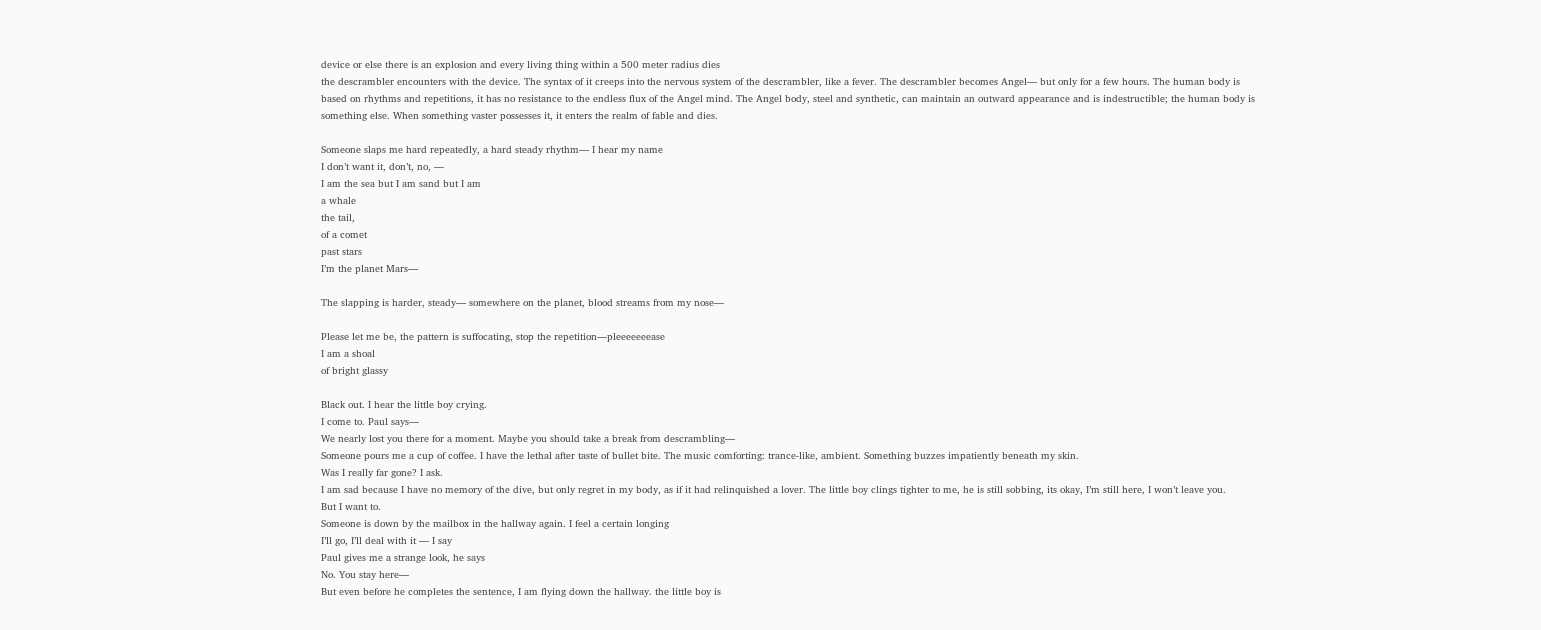device or else there is an explosion and every living thing within a 500 meter radius dies
the descrambler encounters with the device. The syntax of it creeps into the nervous system of the descrambler, like a fever. The descrambler becomes Angel— but only for a few hours. The human body is based on rhythms and repetitions, it has no resistance to the endless flux of the Angel mind. The Angel body, steel and synthetic, can maintain an outward appearance and is indestructible; the human body is something else. When something vaster possesses it, it enters the realm of fable and dies.

Someone slaps me hard repeatedly, a hard steady rhythm— I hear my name
I don’t want it, don’t, no, —
I am the sea but I am sand but I am
a whale
the tail,
of a comet
past stars
I’m the planet Mars—

The slapping is harder, steady— somewhere on the planet, blood streams from my nose—

Please let me be, the pattern is suffocating, stop the repetition—pleeeeeeease
I am a shoal
of bright glassy

Black out. I hear the little boy crying.
I come to. Paul says—
We nearly lost you there for a moment. Maybe you should take a break from descrambling—
Someone pours me a cup of coffee. I have the lethal after taste of bullet bite. The music comforting: trance-like, ambient. Something buzzes impatiently beneath my skin.
Was I really far gone? I ask.
I am sad because I have no memory of the dive, but only regret in my body, as if it had relinquished a lover. The little boy clings tighter to me, he is still sobbing, its okay, I’m still here, I won’t leave you.
But I want to.
Someone is down by the mailbox in the hallway again. I feel a certain longing
I’ll go, I’ll deal with it — I say
Paul gives me a strange look, he says
No. You stay here—
But even before he completes the sentence, I am flying down the hallway. the little boy is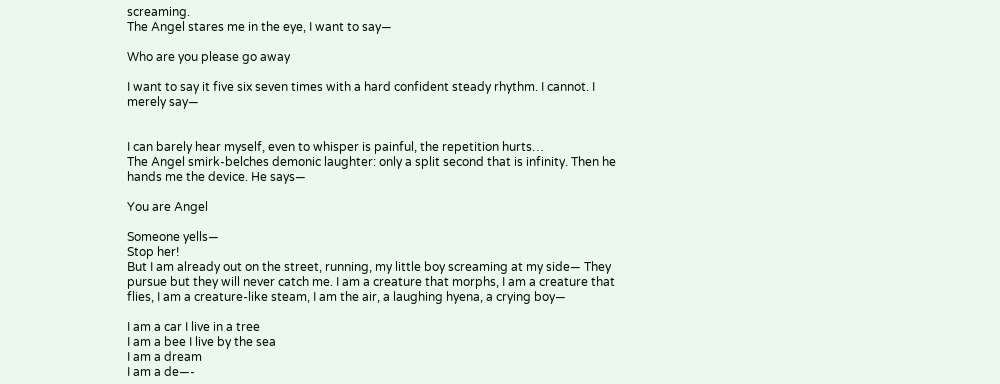screaming.
The Angel stares me in the eye, I want to say—

Who are you please go away

I want to say it five six seven times with a hard confident steady rhythm. I cannot. I merely say—


I can barely hear myself, even to whisper is painful, the repetition hurts…
The Angel smirk-belches demonic laughter: only a split second that is infinity. Then he hands me the device. He says—

You are Angel

Someone yells—
Stop her!
But I am already out on the street, running, my little boy screaming at my side— They pursue but they will never catch me. I am a creature that morphs, I am a creature that flies, I am a creature-like steam, I am the air, a laughing hyena, a crying boy—

I am a car I live in a tree
I am a bee I live by the sea
I am a dream
I am a de—-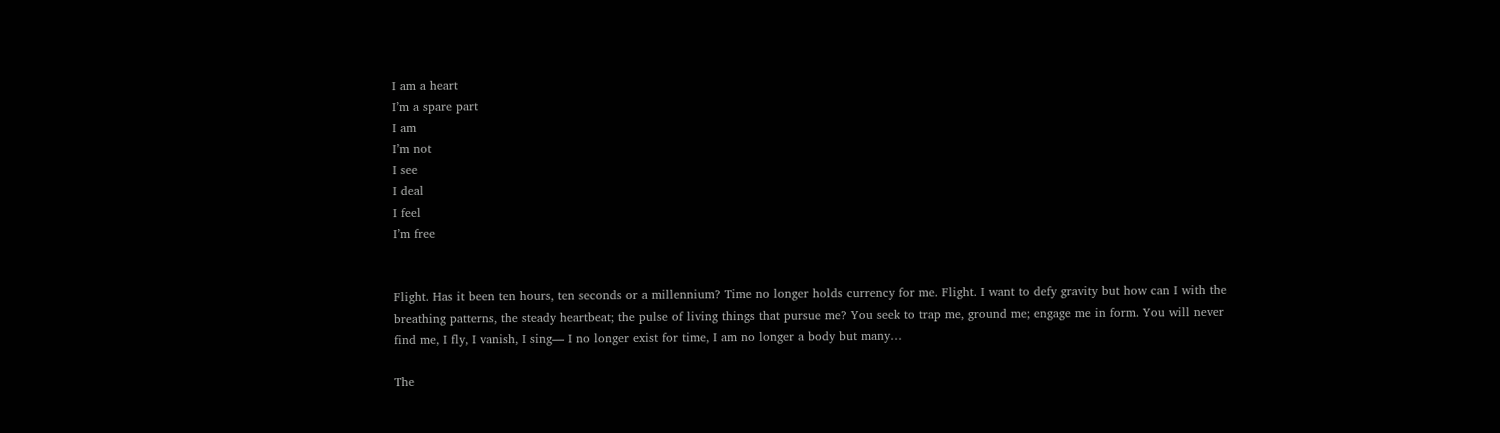I am a heart
I’m a spare part
I am
I’m not
I see
I deal
I feel
I’m free


Flight. Has it been ten hours, ten seconds or a millennium? Time no longer holds currency for me. Flight. I want to defy gravity but how can I with the breathing patterns, the steady heartbeat; the pulse of living things that pursue me? You seek to trap me, ground me; engage me in form. You will never find me, I fly, I vanish, I sing— I no longer exist for time, I am no longer a body but many…

The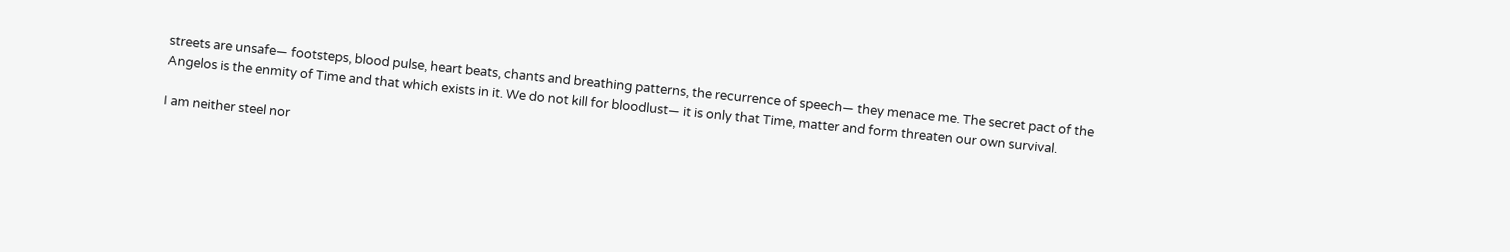streets are unsafe— footsteps, blood pulse, heart beats, chants and breathing patterns, the recurrence of speech— they menace me. The secret pact of the Angelos is the enmity of Time and that which exists in it. We do not kill for bloodlust— it is only that Time, matter and form threaten our own survival.

I am neither steel nor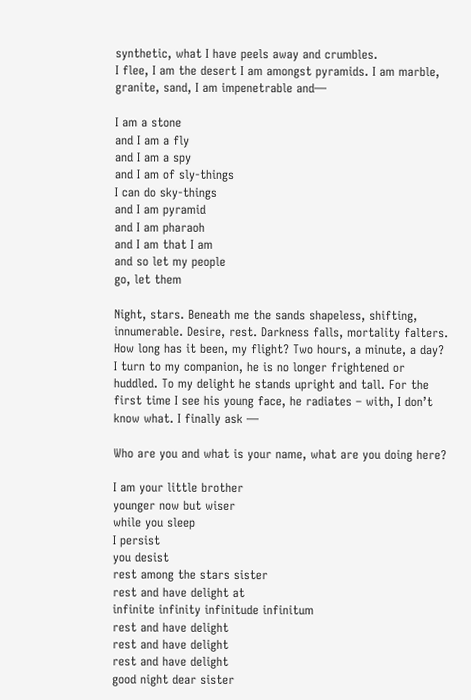synthetic, what I have peels away and crumbles.
I flee, I am the desert I am amongst pyramids. I am marble, granite, sand, I am impenetrable and—

I am a stone
and I am a fly
and I am a spy
and I am of sly-things
I can do sky-things
and I am pyramid
and I am pharaoh
and I am that I am
and so let my people
go, let them

Night, stars. Beneath me the sands shapeless, shifting, innumerable. Desire, rest. Darkness falls, mortality falters. How long has it been, my flight? Two hours, a minute, a day? I turn to my companion, he is no longer frightened or huddled. To my delight he stands upright and tall. For the first time I see his young face, he radiates – with, I don’t know what. I finally ask —

Who are you and what is your name, what are you doing here?

I am your little brother
younger now but wiser
while you sleep
I persist
you desist
rest among the stars sister
rest and have delight at
infinite infinity infinitude infinitum
rest and have delight
rest and have delight
rest and have delight
good night dear sister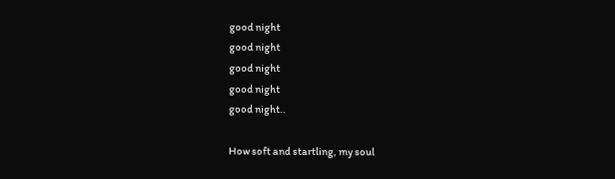good night
good night
good night
good night
good night..

How soft and startling, my soul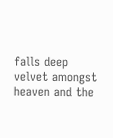falls deep velvet amongst heaven and the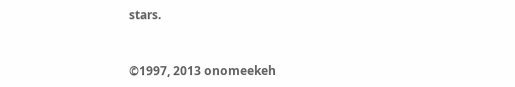stars.


©1997, 2013 onomeekeh